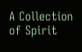A Collection of Spirit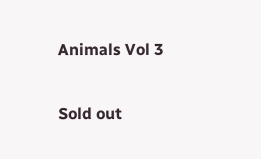Animals Vol 3

Sold out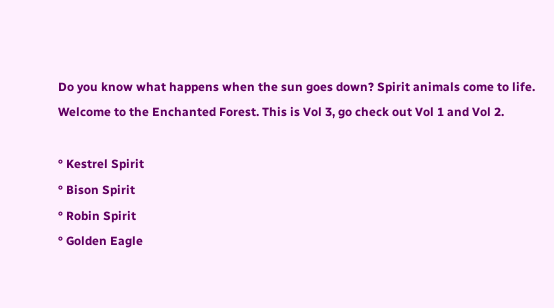Do you know what happens when the sun goes down? Spirit animals come to life. Welcome to the Enchanted Forest. This is Vol 3, go check out Vol 1 and Vol 2.

° Kestrel Spirit
° Bison Spirit
° Robin Spirit
° Golden Eagle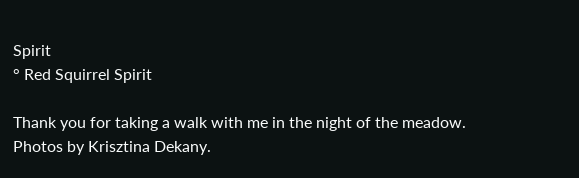Spirit
° Red Squirrel Spirit

Thank you for taking a walk with me in the night of the meadow. Photos by Krisztina Dekany.